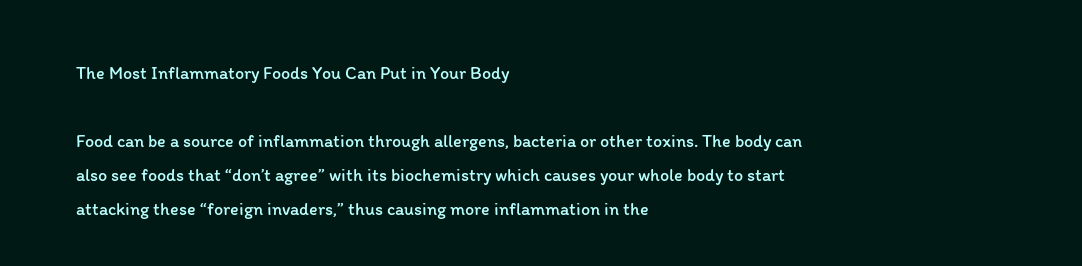The Most Inflammatory Foods You Can Put in Your Body

Food can be a source of inflammation through allergens, bacteria or other toxins. The body can also see foods that “don’t agree” with its biochemistry which causes your whole body to start attacking these “foreign invaders,” thus causing more inflammation in the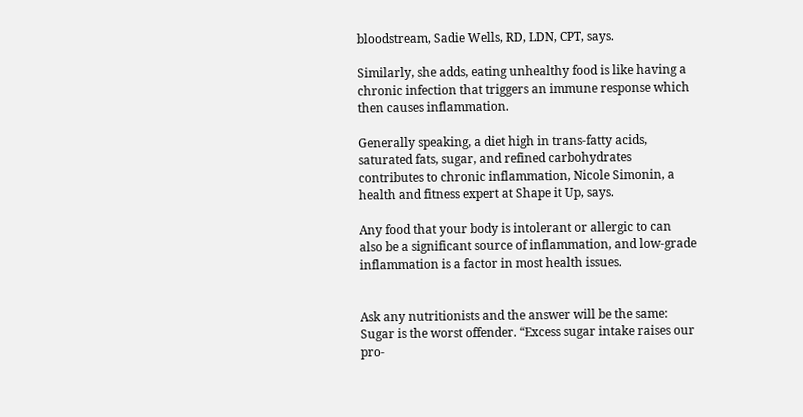bloodstream, Sadie Wells, RD, LDN, CPT, says.

Similarly, she adds, eating unhealthy food is like having a chronic infection that triggers an immune response which then causes inflammation.

Generally speaking, a diet high in trans-fatty acids, saturated fats, sugar, and refined carbohydrates contributes to chronic inflammation, Nicole Simonin, a health and fitness expert at Shape it Up, says.

Any food that your body is intolerant or allergic to can also be a significant source of inflammation, and low-grade inflammation is a factor in most health issues.


Ask any nutritionists and the answer will be the same: Sugar is the worst offender. “Excess sugar intake raises our pro-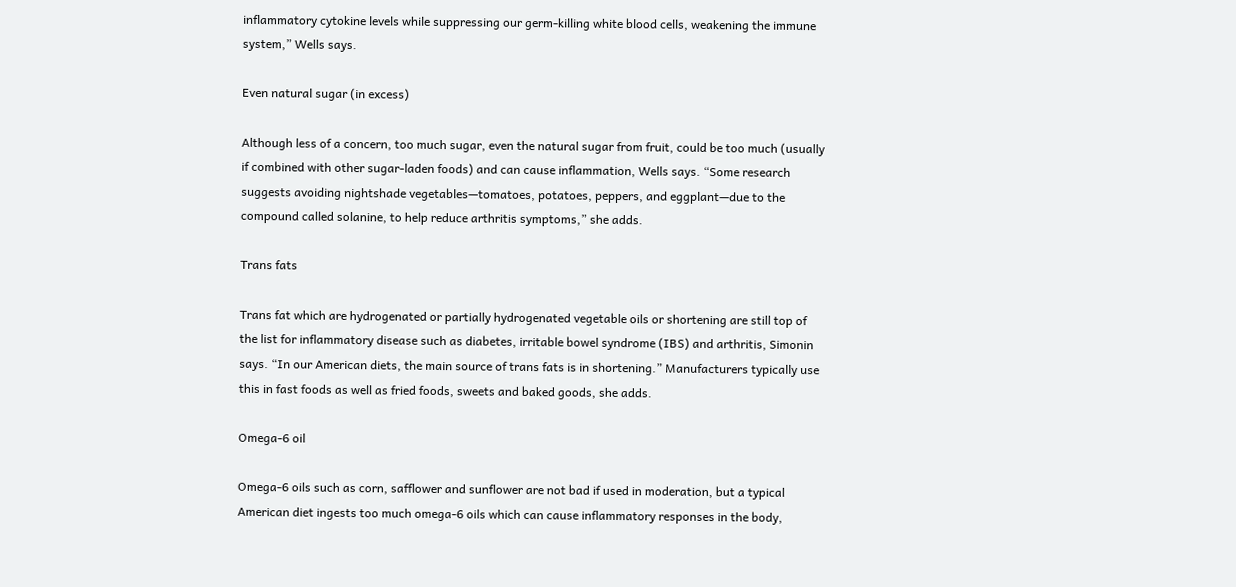inflammatory cytokine levels while suppressing our germ-killing white blood cells, weakening the immune system,” Wells says.

Even natural sugar (in excess)

Although less of a concern, too much sugar, even the natural sugar from fruit, could be too much (usually if combined with other sugar-laden foods) and can cause inflammation, Wells says. “Some research suggests avoiding nightshade vegetables—tomatoes, potatoes, peppers, and eggplant—due to the compound called solanine, to help reduce arthritis symptoms,” she adds.

Trans fats

Trans fat which are hydrogenated or partially hydrogenated vegetable oils or shortening are still top of the list for inflammatory disease such as diabetes, irritable bowel syndrome (IBS) and arthritis, Simonin says. “In our American diets, the main source of trans fats is in shortening.” Manufacturers typically use this in fast foods as well as fried foods, sweets and baked goods, she adds.

Omega-6 oil

Omega-6 oils such as corn, safflower and sunflower are not bad if used in moderation, but a typical American diet ingests too much omega-6 oils which can cause inflammatory responses in the body,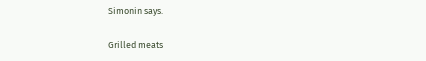Simonin says.

Grilled meats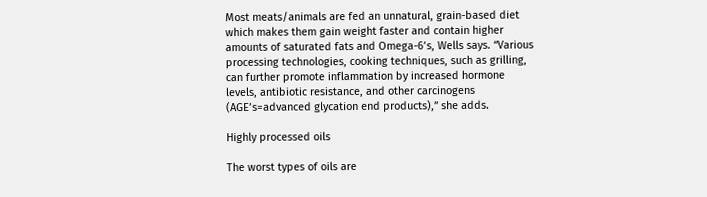Most meats/animals are fed an unnatural, grain-based diet which makes them gain weight faster and contain higher amounts of saturated fats and Omega-6’s, Wells says. “Various processing technologies, cooking techniques, such as grilling, can further promote inflammation by increased hormone levels, antibiotic resistance, and other carcinogens (AGE’s=advanced glycation end products),” she adds.

Highly processed oils

The worst types of oils are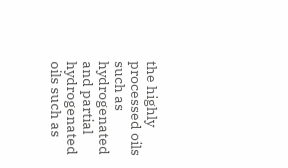the highly processed oils such as hydrogenated and partial hydrogenated oils such as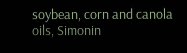soybean, corn and canola oils, Simonin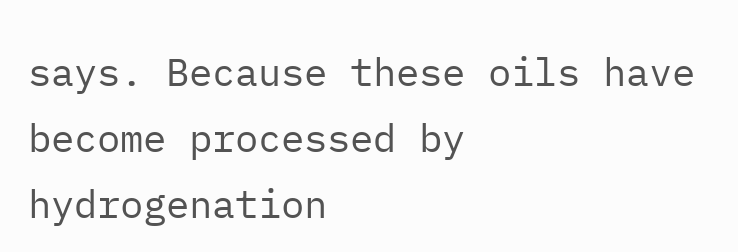says. Because these oils have become processed by hydrogenation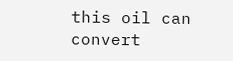this oil can convert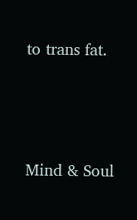to trans fat.



Mind & Soul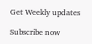Get Weekly updates

Subscribe now